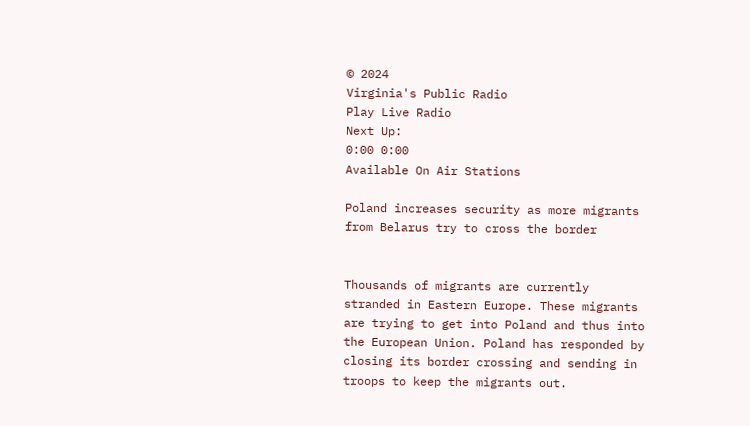© 2024
Virginia's Public Radio
Play Live Radio
Next Up:
0:00 0:00
Available On Air Stations

Poland increases security as more migrants from Belarus try to cross the border


Thousands of migrants are currently stranded in Eastern Europe. These migrants are trying to get into Poland and thus into the European Union. Poland has responded by closing its border crossing and sending in troops to keep the migrants out.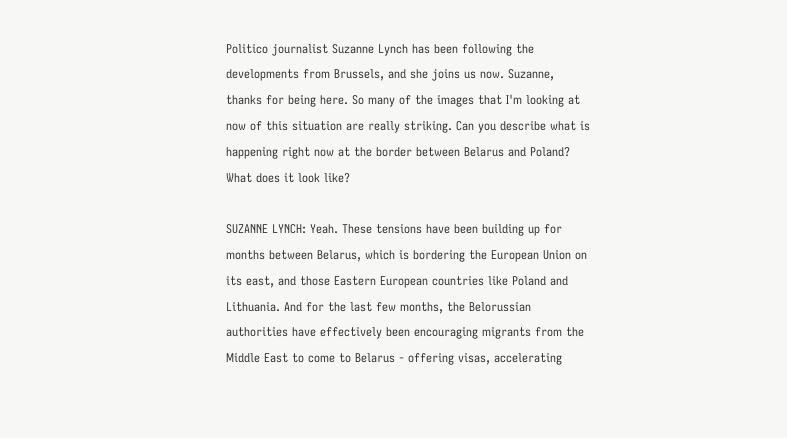Politico journalist Suzanne Lynch has been following the developments from Brussels, and she joins us now. Suzanne, thanks for being here. So many of the images that I'm looking at now of this situation are really striking. Can you describe what is happening right now at the border between Belarus and Poland? What does it look like?

SUZANNE LYNCH: Yeah. These tensions have been building up for months between Belarus, which is bordering the European Union on its east, and those Eastern European countries like Poland and Lithuania. And for the last few months, the Belorussian authorities have effectively been encouraging migrants from the Middle East to come to Belarus - offering visas, accelerating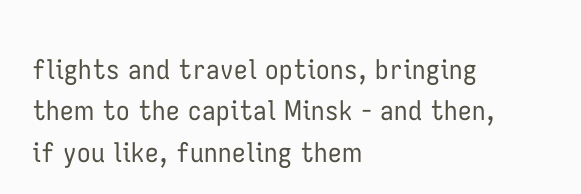flights and travel options, bringing them to the capital Minsk - and then, if you like, funneling them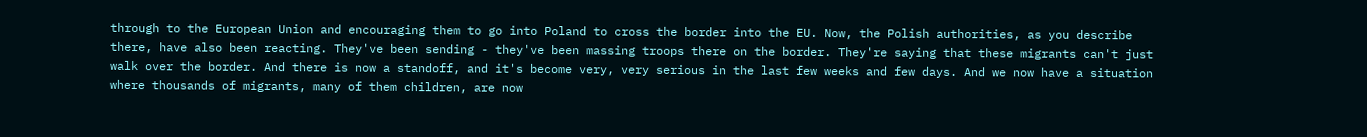through to the European Union and encouraging them to go into Poland to cross the border into the EU. Now, the Polish authorities, as you describe there, have also been reacting. They've been sending - they've been massing troops there on the border. They're saying that these migrants can't just walk over the border. And there is now a standoff, and it's become very, very serious in the last few weeks and few days. And we now have a situation where thousands of migrants, many of them children, are now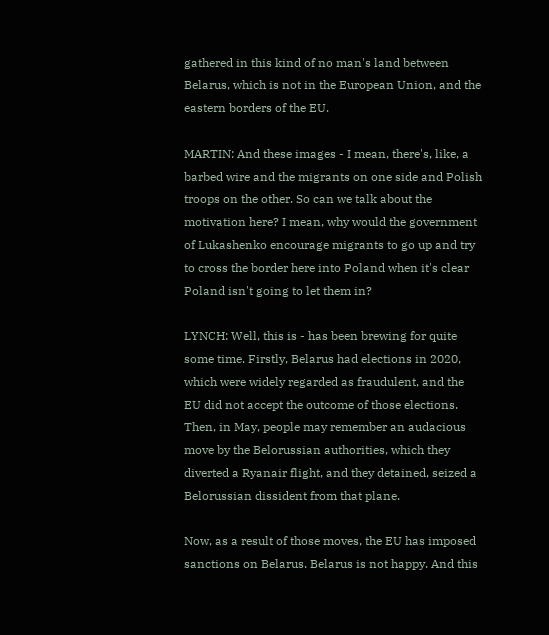gathered in this kind of no man's land between Belarus, which is not in the European Union, and the eastern borders of the EU.

MARTIN: And these images - I mean, there's, like, a barbed wire and the migrants on one side and Polish troops on the other. So can we talk about the motivation here? I mean, why would the government of Lukashenko encourage migrants to go up and try to cross the border here into Poland when it's clear Poland isn't going to let them in?

LYNCH: Well, this is - has been brewing for quite some time. Firstly, Belarus had elections in 2020, which were widely regarded as fraudulent, and the EU did not accept the outcome of those elections. Then, in May, people may remember an audacious move by the Belorussian authorities, which they diverted a Ryanair flight, and they detained, seized a Belorussian dissident from that plane.

Now, as a result of those moves, the EU has imposed sanctions on Belarus. Belarus is not happy. And this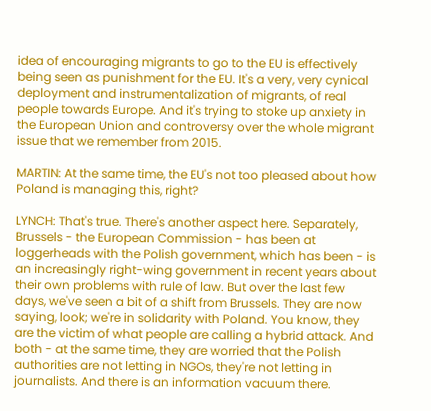idea of encouraging migrants to go to the EU is effectively being seen as punishment for the EU. It's a very, very cynical deployment and instrumentalization of migrants, of real people towards Europe. And it's trying to stoke up anxiety in the European Union and controversy over the whole migrant issue that we remember from 2015.

MARTIN: At the same time, the EU's not too pleased about how Poland is managing this, right?

LYNCH: That's true. There's another aspect here. Separately, Brussels - the European Commission - has been at loggerheads with the Polish government, which has been - is an increasingly right-wing government in recent years about their own problems with rule of law. But over the last few days, we've seen a bit of a shift from Brussels. They are now saying, look; we're in solidarity with Poland. You know, they are the victim of what people are calling a hybrid attack. And both - at the same time, they are worried that the Polish authorities are not letting in NGOs, they're not letting in journalists. And there is an information vacuum there.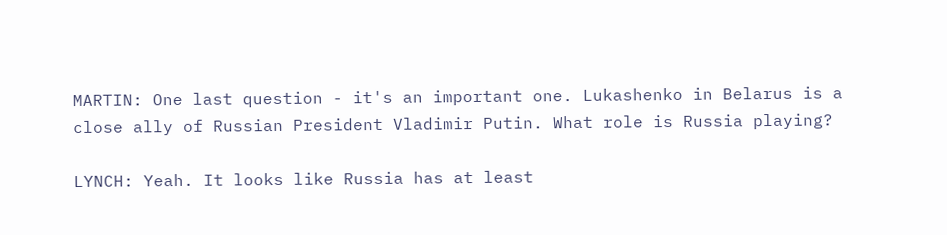MARTIN: One last question - it's an important one. Lukashenko in Belarus is a close ally of Russian President Vladimir Putin. What role is Russia playing?

LYNCH: Yeah. It looks like Russia has at least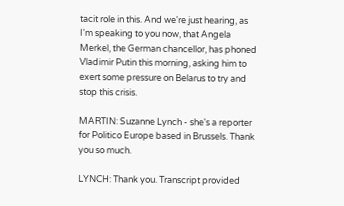tacit role in this. And we're just hearing, as I'm speaking to you now, that Angela Merkel, the German chancellor, has phoned Vladimir Putin this morning, asking him to exert some pressure on Belarus to try and stop this crisis.

MARTIN: Suzanne Lynch - she's a reporter for Politico Europe based in Brussels. Thank you so much.

LYNCH: Thank you. Transcript provided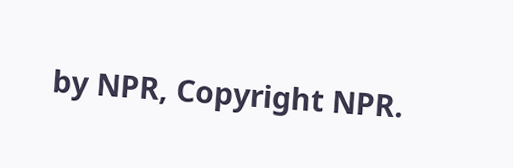by NPR, Copyright NPR.